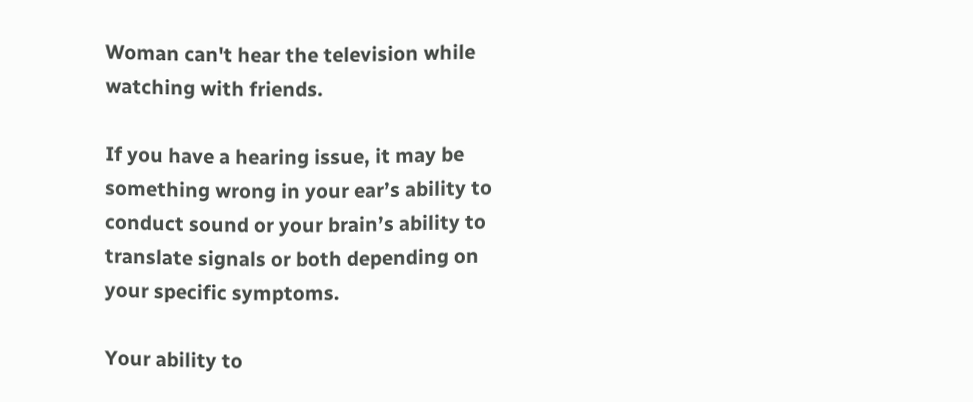Woman can't hear the television while watching with friends.

If you have a hearing issue, it may be something wrong in your ear’s ability to conduct sound or your brain’s ability to translate signals or both depending on your specific symptoms.

Your ability to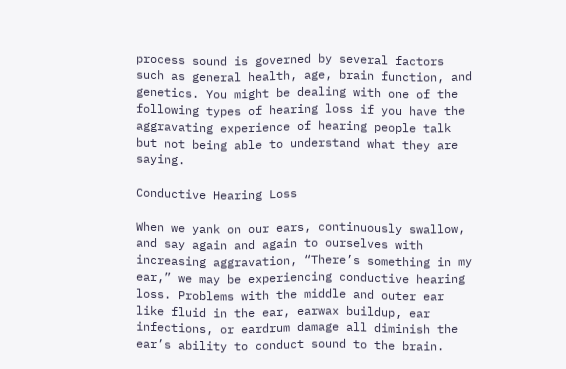process sound is governed by several factors such as general health, age, brain function, and genetics. You might be dealing with one of the following types of hearing loss if you have the aggravating experience of hearing people talk but not being able to understand what they are saying.

Conductive Hearing Loss

When we yank on our ears, continuously swallow, and say again and again to ourselves with increasing aggravation, “There’s something in my ear,” we may be experiencing conductive hearing loss. Problems with the middle and outer ear like fluid in the ear, earwax buildup, ear infections, or eardrum damage all diminish the ear’s ability to conduct sound to the brain.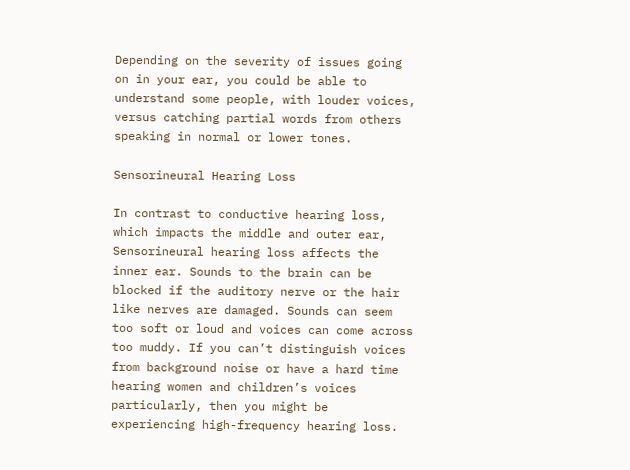Depending on the severity of issues going on in your ear, you could be able to understand some people, with louder voices, versus catching partial words from others speaking in normal or lower tones.

Sensorineural Hearing Loss

In contrast to conductive hearing loss, which impacts the middle and outer ear, Sensorineural hearing loss affects the inner ear. Sounds to the brain can be blocked if the auditory nerve or the hair like nerves are damaged. Sounds can seem too soft or loud and voices can come across too muddy. If you can’t distinguish voices from background noise or have a hard time hearing women and children’s voices particularly, then you might be experiencing high-frequency hearing loss.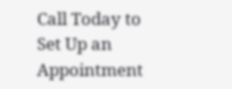Call Today to Set Up an Appointment